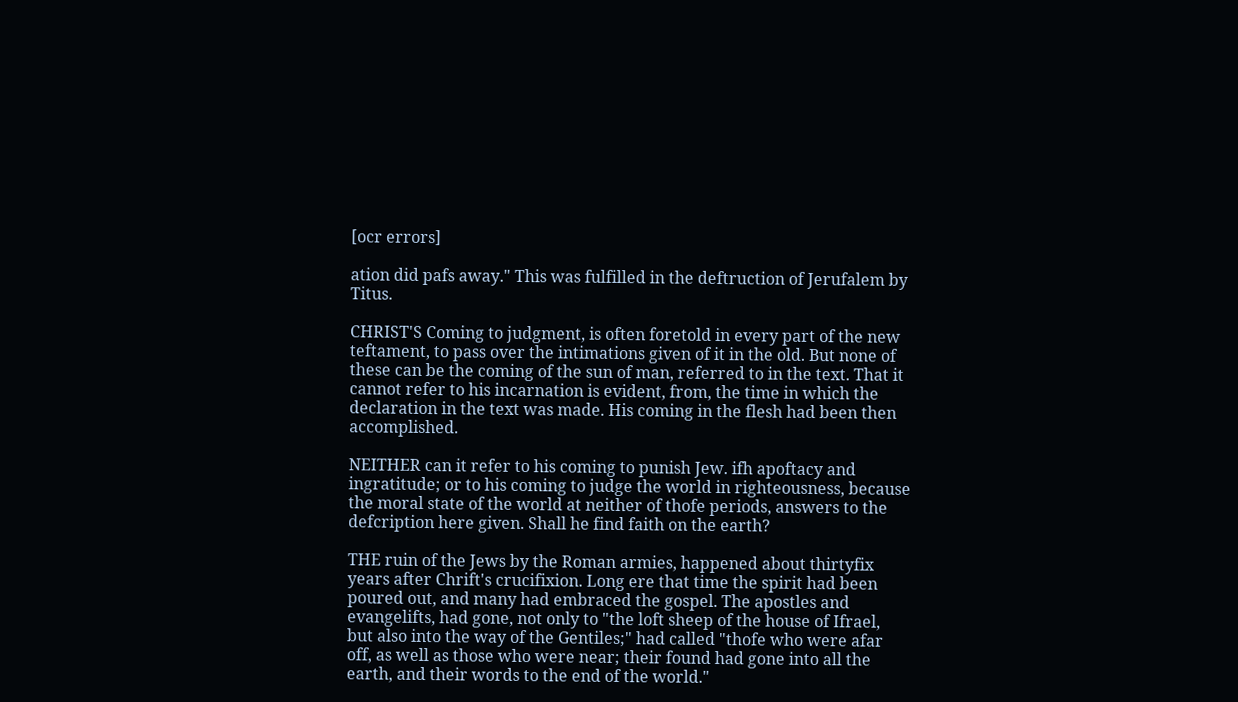[ocr errors]

ation did pafs away." This was fulfilled in the deftruction of Jerufalem by Titus.

CHRIST'S Coming to judgment, is often foretold in every part of the new teftament, to pass over the intimations given of it in the old. But none of these can be the coming of the sun of man, referred to in the text. That it cannot refer to his incarnation is evident, from, the time in which the declaration in the text was made. His coming in the flesh had been then accomplished.

NEITHER can it refer to his coming to punish Jew. ifh apoftacy and ingratitude; or to his coming to judge the world in righteousness, because the moral state of the world at neither of thofe periods, answers to the defcription here given. Shall he find faith on the earth?

THE ruin of the Jews by the Roman armies, happened about thirtyfix years after Chrift's crucifixion. Long ere that time the spirit had been poured out, and many had embraced the gospel. The apostles and evangelifts, had gone, not only to "the loft sheep of the house of Ifrael, but also into the way of the Gentiles;" had called "thofe who were afar off, as well as those who were near; their found had gone into all the earth, and their words to the end of the world."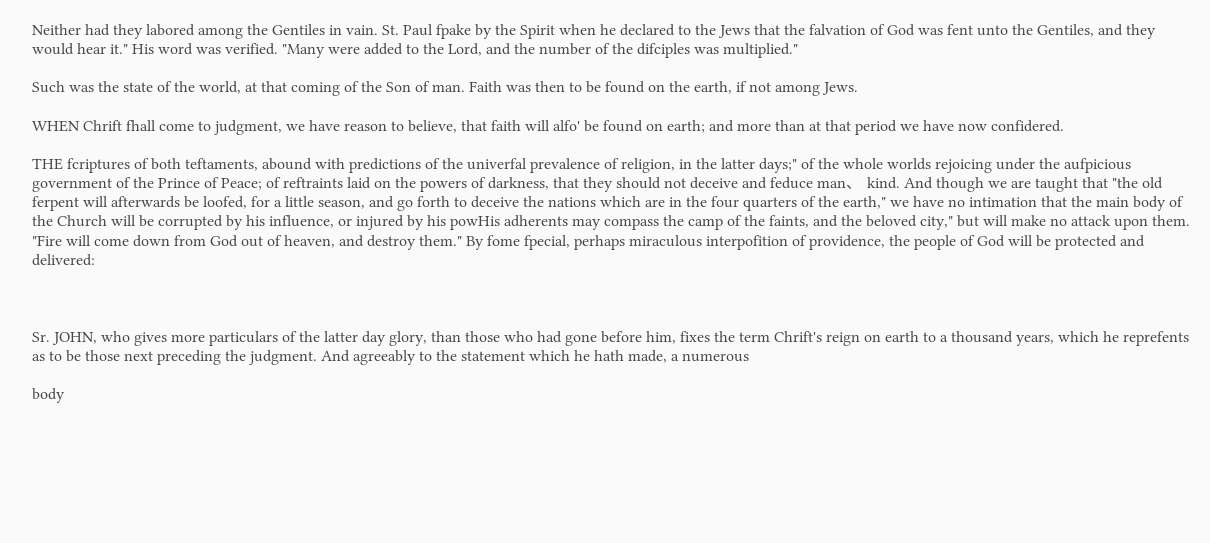Neither had they labored among the Gentiles in vain. St. Paul fpake by the Spirit when he declared to the Jews that the falvation of God was fent unto the Gentiles, and they would hear it." His word was verified. "Many were added to the Lord, and the number of the difciples was multiplied."

Such was the state of the world, at that coming of the Son of man. Faith was then to be found on the earth, if not among Jews.

WHEN Chrift fhall come to judgment, we have reason to believe, that faith will alfo' be found on earth; and more than at that period we have now confidered.

THE fcriptures of both teftaments, abound with predictions of the univerfal prevalence of religion, in the latter days;" of the whole worlds rejoicing under the aufpicious government of the Prince of Peace; of reftraints laid on the powers of darkness, that they should not deceive and feduce man、 kind. And though we are taught that "the old ferpent will afterwards be loofed, for a little season, and go forth to deceive the nations which are in the four quarters of the earth," we have no intimation that the main body of the Church will be corrupted by his influence, or injured by his powHis adherents may compass the camp of the faints, and the beloved city," but will make no attack upon them. "Fire will come down from God out of heaven, and destroy them." By fome fpecial, perhaps miraculous interpofition of providence, the people of God will be protected and delivered:



Sr. JOHN, who gives more particulars of the latter day glory, than those who had gone before him, fixes the term Chrift's reign on earth to a thousand years, which he reprefents as to be those next preceding the judgment. And agreeably to the statement which he hath made, a numerous

body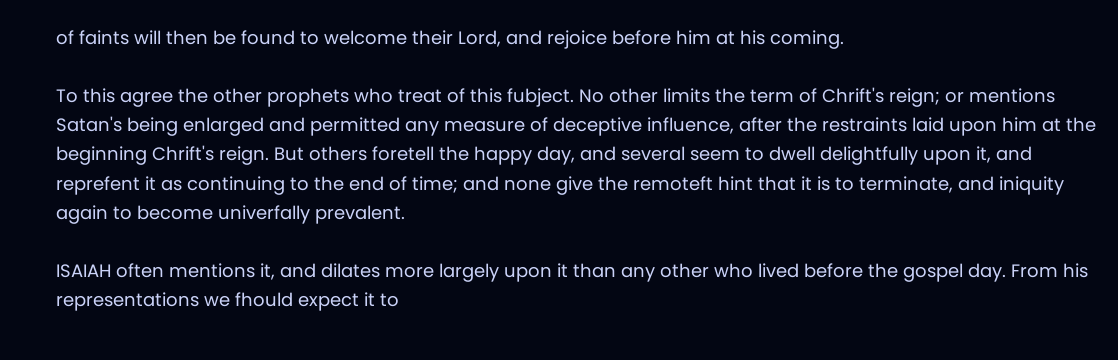of faints will then be found to welcome their Lord, and rejoice before him at his coming.

To this agree the other prophets who treat of this fubject. No other limits the term of Chrift's reign; or mentions Satan's being enlarged and permitted any measure of deceptive influence, after the restraints laid upon him at the beginning Chrift's reign. But others foretell the happy day, and several seem to dwell delightfully upon it, and reprefent it as continuing to the end of time; and none give the remoteft hint that it is to terminate, and iniquity again to become univerfally prevalent.

ISAIAH often mentions it, and dilates more largely upon it than any other who lived before the gospel day. From his representations we fhould expect it to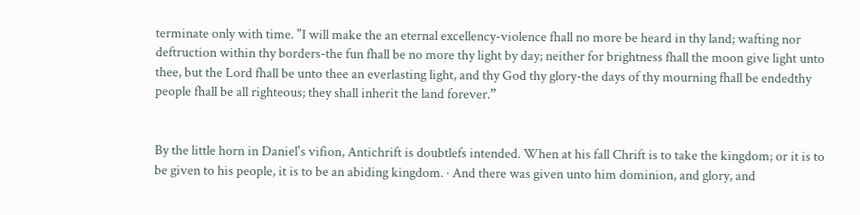terminate only with time. "I will make the an eternal excellency-violence fhall no more be heard in thy land; wafting nor deftruction within thy borders-the fun fhall be no more thy light by day; neither for brightness fhall the moon give light unto thee, but the Lord fhall be unto thee an everlasting light, and thy God thy glory-the days of thy mourning fhall be endedthy people fhall be all righteous; they shall inherit the land forever.”


By the little horn in Daniel's vifion, Antichrift is doubtlefs intended. When at his fall Chrift is to take the kingdom; or it is to be given to his people, it is to be an abiding kingdom. · And there was given unto him dominion, and glory, and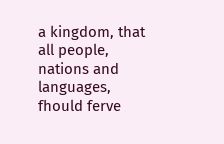a kingdom, that all people, nations and languages, fhould ferve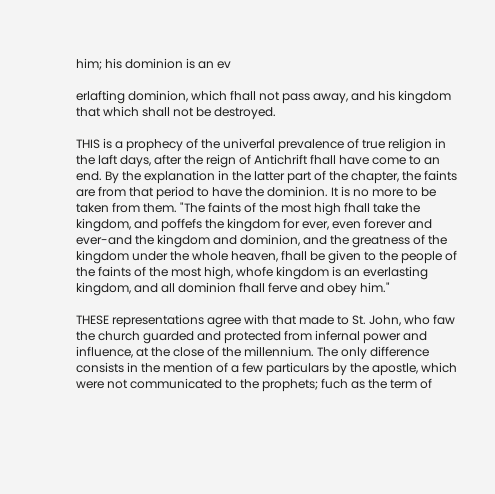him; his dominion is an ev

erlafting dominion, which fhall not pass away, and his kingdom that which shall not be destroyed.

THIS is a prophecy of the univerfal prevalence of true religion in the laft days, after the reign of Antichrift fhall have come to an end. By the explanation in the latter part of the chapter, the faints are from that period to have the dominion. It is no more to be taken from them. "The faints of the most high fhall take the kingdom, and poffefs the kingdom for ever, even forever and ever-and the kingdom and dominion, and the greatness of the kingdom under the whole heaven, fhall be given to the people of the faints of the most high, whofe kingdom is an everlasting kingdom, and all dominion fhall ferve and obey him."

THESE representations agree with that made to St. John, who faw the church guarded and protected from infernal power and influence, at the close of the millennium. The only difference consists in the mention of a few particulars by the apostle, which were not communicated to the prophets; fuch as the term of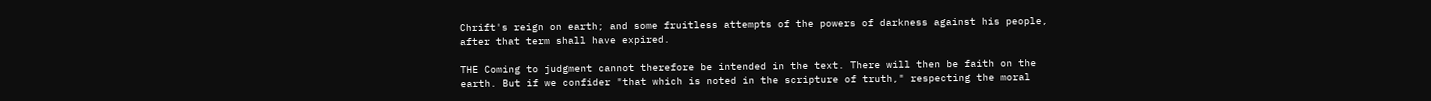Chrift's reign on earth; and some fruitless attempts of the powers of darkness against his people, after that term shall have expired.

THE Coming to judgment cannot therefore be intended in the text. There will then be faith on the earth. But if we confider "that which is noted in the scripture of truth," respecting the moral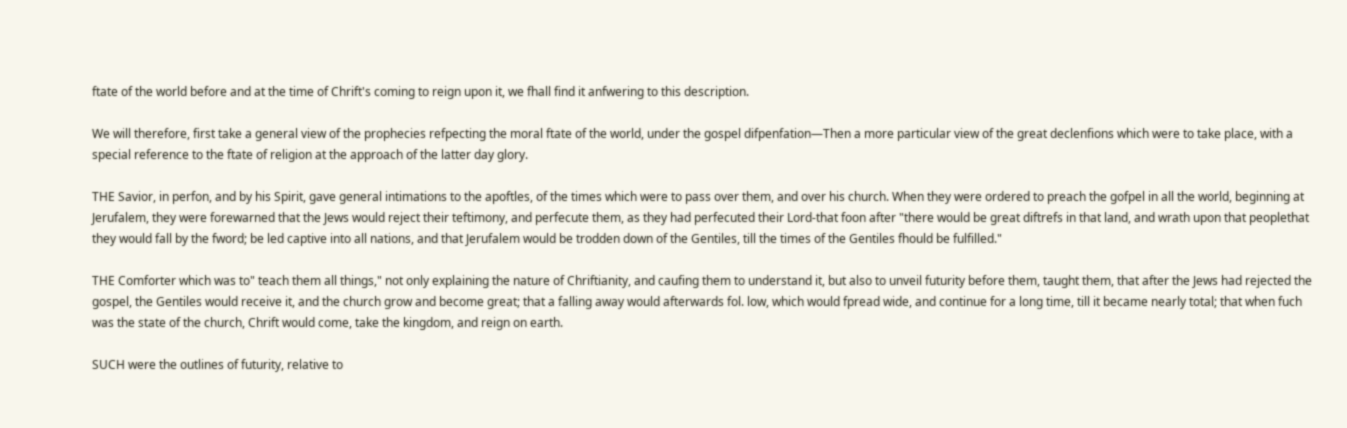ftate of the world before and at the time of Chrift's coming to reign upon it, we fhall find it anfwering to this description.

We will therefore, first take a general view of the prophecies refpecting the moral ftate of the world, under the gospel difpenfation―Then a more particular view of the great declenfions which were to take place, with a special reference to the ftate of religion at the approach of the latter day glory.

THE Savior, in perfon, and by his Spirit, gave general intimations to the apoftles, of the times which were to pass over them, and over his church. When they were ordered to preach the gofpel in all the world, beginning at Jerufalem, they were forewarned that the Jews would reject their teftimony, and perfecute them, as they had perfecuted their Lord-that foon after "there would be great diftrefs in that land, and wrath upon that peoplethat they would fall by the fword; be led captive into all nations, and that Jerufalem would be trodden down of the Gentiles, till the times of the Gentiles fhould be fulfilled."

THE Comforter which was to" teach them all things," not only explaining the nature of Chriftianity, and caufing them to understand it, but also to unveil futurity before them, taught them, that after the Jews had rejected the gospel, the Gentiles would receive it, and the church grow and become great; that a falling away would afterwards fol. low, which would fpread wide, and continue for a long time, till it became nearly total; that when fuch was the state of the church, Chrift would come, take the kingdom, and reign on earth.

SUCH were the outlines of futurity, relative to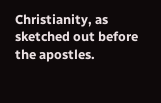Christianity, as sketched out before the apostles.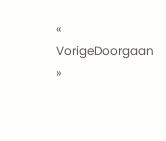« VorigeDoorgaan »